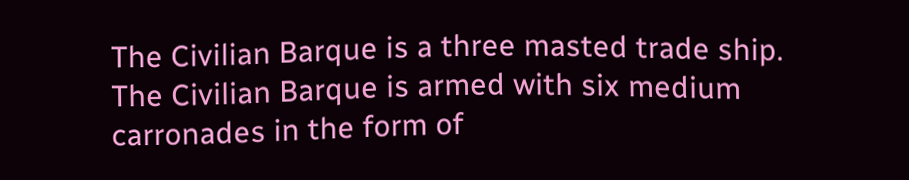The Civilian Barque is a three masted trade ship. The Civilian Barque is armed with six medium carronades in the form of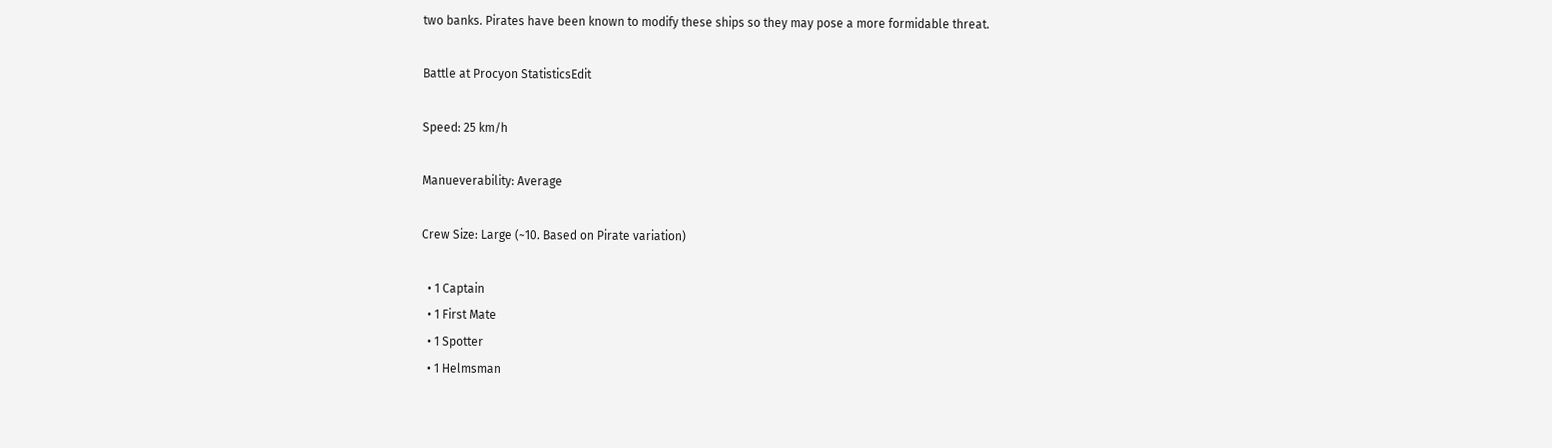two banks. Pirates have been known to modify these ships so they may pose a more formidable threat.

Battle at Procyon StatisticsEdit

Speed: 25 km/h

Manueverability: Average

Crew Size: Large (~10. Based on Pirate variation)

  • 1 Captain
  • 1 First Mate
  • 1 Spotter
  • 1 Helmsman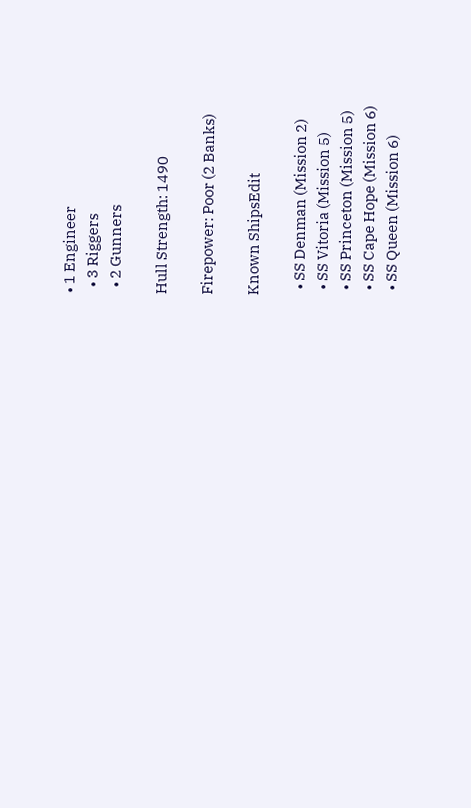• 1 Engineer
  • 3 Riggers
  • 2 Gunners

Hull Strength: 1490

Firepower: Poor (2 Banks)

Known ShipsEdit

  • SS Denman (Mission 2)
  • SS Vitoria (Mission 5)
  • SS Princeton (Mission 5)
  • SS Cape Hope (Mission 6)
  • SS Queen (Mission 6)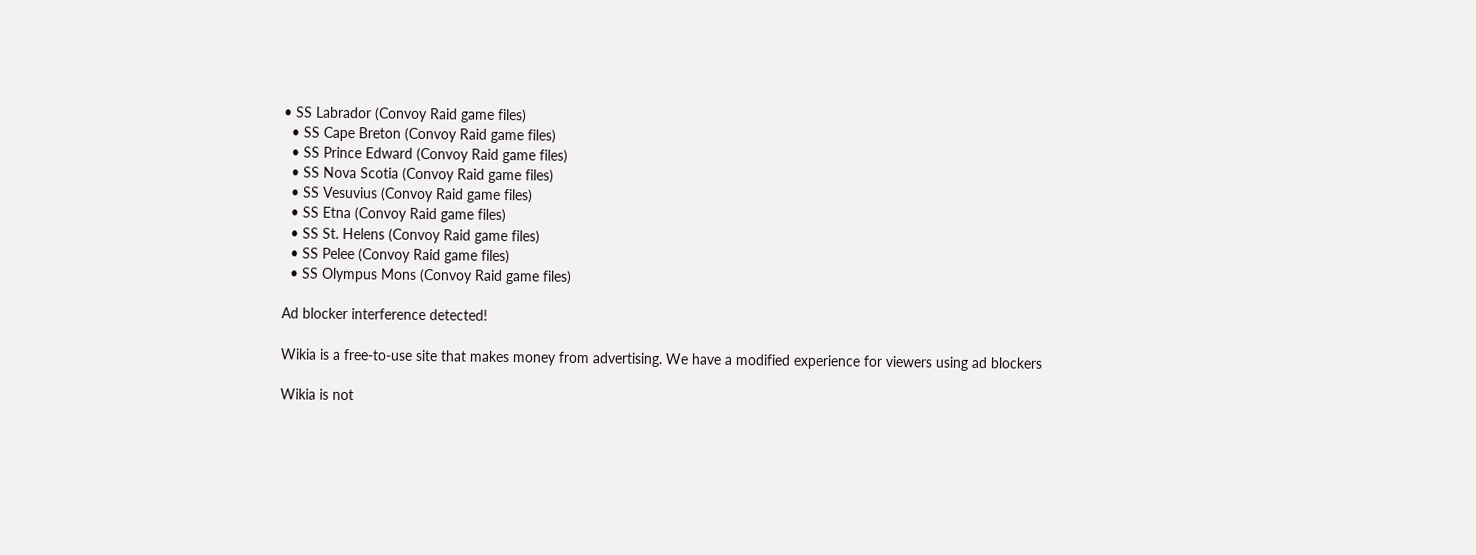• SS Labrador (Convoy Raid game files)
  • SS Cape Breton (Convoy Raid game files)
  • SS Prince Edward (Convoy Raid game files)
  • SS Nova Scotia (Convoy Raid game files)
  • SS Vesuvius (Convoy Raid game files)
  • SS Etna (Convoy Raid game files)
  • SS St. Helens (Convoy Raid game files)
  • SS Pelee (Convoy Raid game files)
  • SS Olympus Mons (Convoy Raid game files)

Ad blocker interference detected!

Wikia is a free-to-use site that makes money from advertising. We have a modified experience for viewers using ad blockers

Wikia is not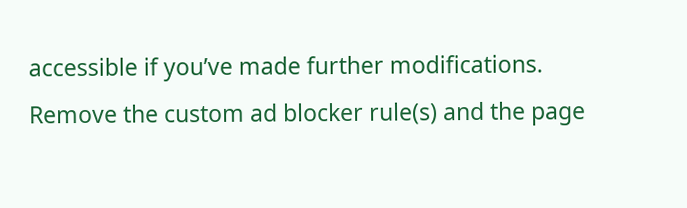accessible if you’ve made further modifications. Remove the custom ad blocker rule(s) and the page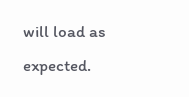will load as expected.